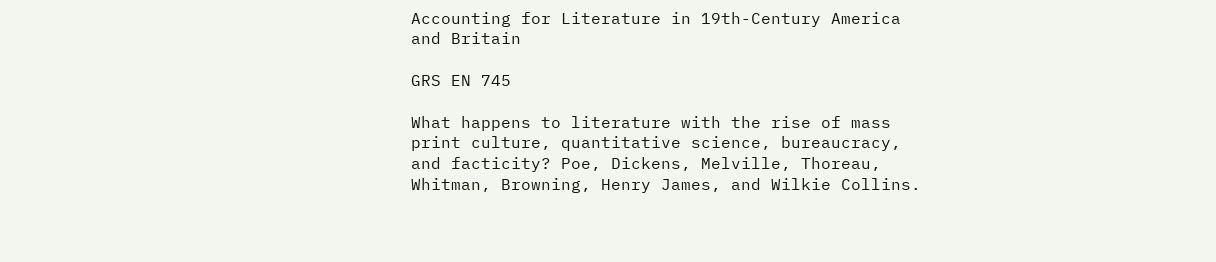Accounting for Literature in 19th-Century America and Britain

GRS EN 745

What happens to literature with the rise of mass print culture, quantitative science, bureaucracy, and facticity? Poe, Dickens, Melville, Thoreau, Whitman, Browning, Henry James, and Wilkie Collins.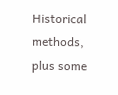Historical methods, plus some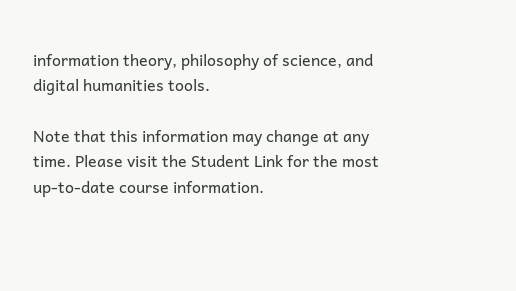information theory, philosophy of science, and digital humanities tools.

Note that this information may change at any time. Please visit the Student Link for the most up-to-date course information.